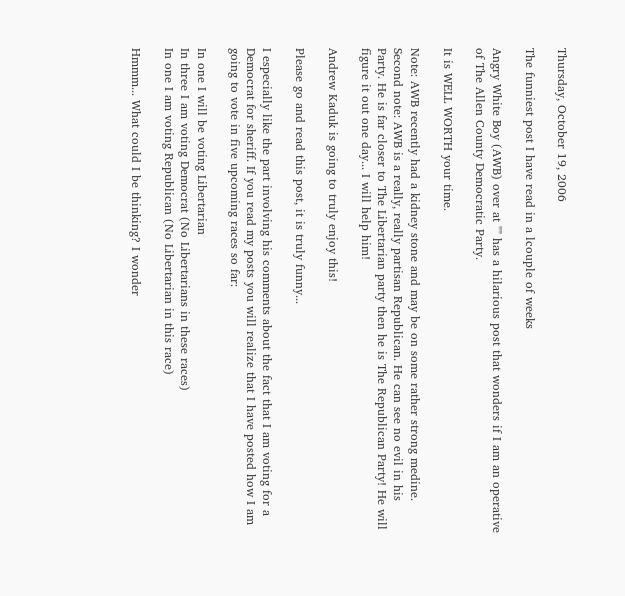Thursday, October 19, 2006

The funniest post I have read in a lcouple of weeks

Angry White Boy (AWB) over at "" has a hilarious post that wonders if I am an operative of The Allen County Democratic Party.

It is WELL WORTH your time.

Note: AWB recently had a kidney stone and may be on some rather strong medine.
Second note: AWB is a really, really partisan Republican. He can see no evil in his Party. He is far closer to The Libertarian party then he is The Republican Party! He will figure it out one day... I will help him!

Andrew Kaduk is going to truly enjoy this!

Please go and read this post, it is truly funny...

I especially like the part involving his comments about the fact that I am voting for a Democrat for sheriff. If you read my posts you will realize that I have posted how I am going to vote in five upcoming races so far:

In one I will be voting Libertarian
In three I am voting Democrat (No Libertarians in these races)
In one I am voting Republican (No Libertarian in this race)

Hmmm... What could I be thinking? I wonder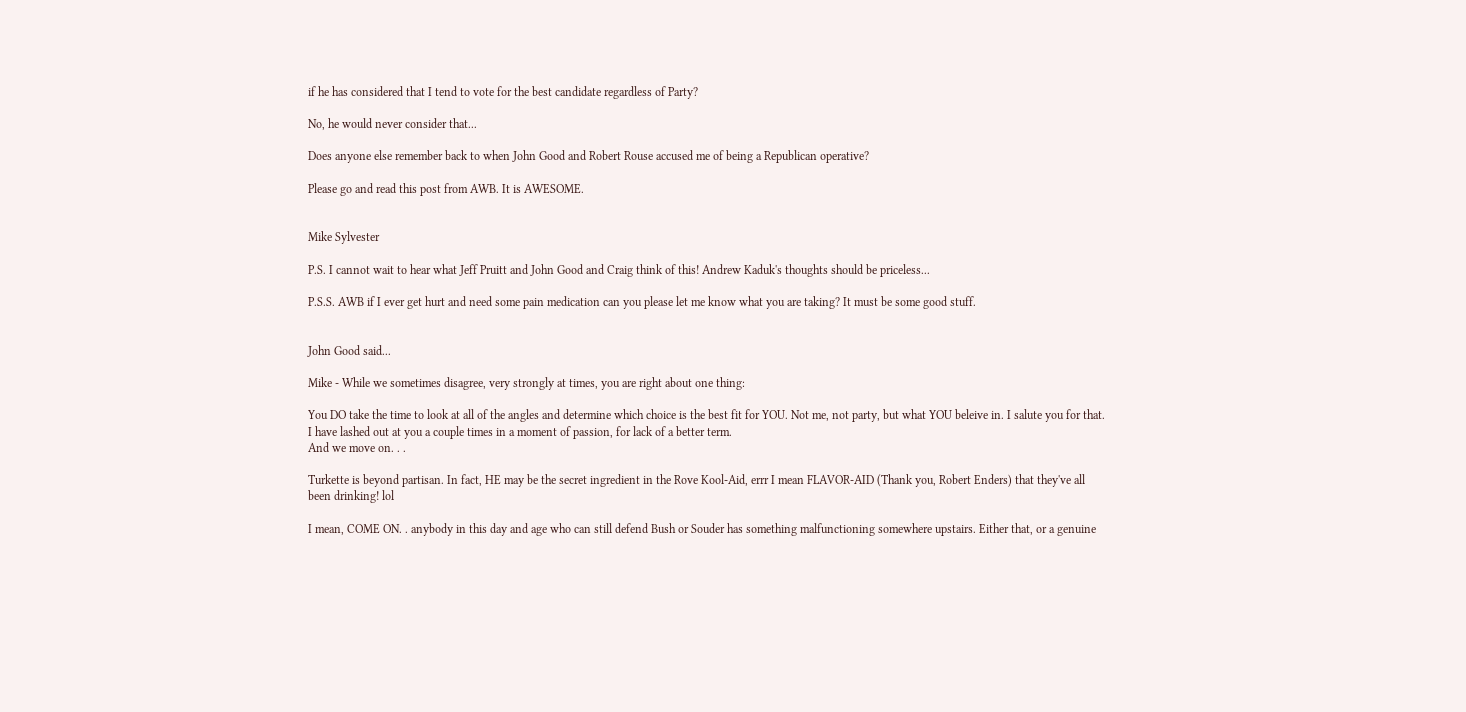if he has considered that I tend to vote for the best candidate regardless of Party?

No, he would never consider that...

Does anyone else remember back to when John Good and Robert Rouse accused me of being a Republican operative?

Please go and read this post from AWB. It is AWESOME.


Mike Sylvester

P.S. I cannot wait to hear what Jeff Pruitt and John Good and Craig think of this! Andrew Kaduk's thoughts should be priceless...

P.S.S. AWB if I ever get hurt and need some pain medication can you please let me know what you are taking? It must be some good stuff.


John Good said...

Mike - While we sometimes disagree, very strongly at times, you are right about one thing:

You DO take the time to look at all of the angles and determine which choice is the best fit for YOU. Not me, not party, but what YOU beleive in. I salute you for that. I have lashed out at you a couple times in a moment of passion, for lack of a better term.
And we move on. . .

Turkette is beyond partisan. In fact, HE may be the secret ingredient in the Rove Kool-Aid, errr I mean FLAVOR-AID (Thank you, Robert Enders) that they've all been drinking! lol

I mean, COME ON. . anybody in this day and age who can still defend Bush or Souder has something malfunctioning somewhere upstairs. Either that, or a genuine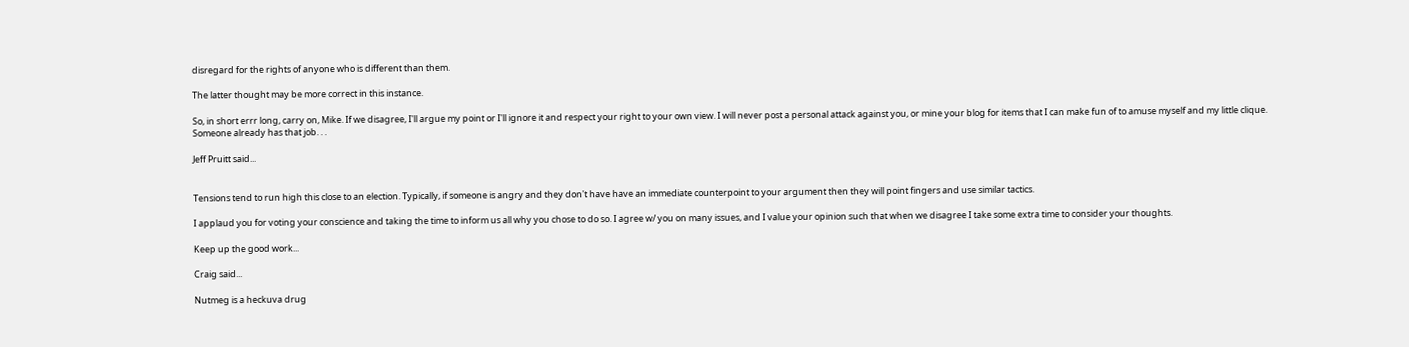disregard for the rights of anyone who is different than them.

The latter thought may be more correct in this instance.

So, in short errr long, carry on, Mike. If we disagree, I'll argue my point or I'll ignore it and respect your right to your own view. I will never post a personal attack against you, or mine your blog for items that I can make fun of to amuse myself and my little clique. Someone already has that job. . .

Jeff Pruitt said...


Tensions tend to run high this close to an election. Typically, if someone is angry and they don't have have an immediate counterpoint to your argument then they will point fingers and use similar tactics.

I applaud you for voting your conscience and taking the time to inform us all why you chose to do so. I agree w/ you on many issues, and I value your opinion such that when we disagree I take some extra time to consider your thoughts.

Keep up the good work...

Craig said...

Nutmeg is a heckuva drug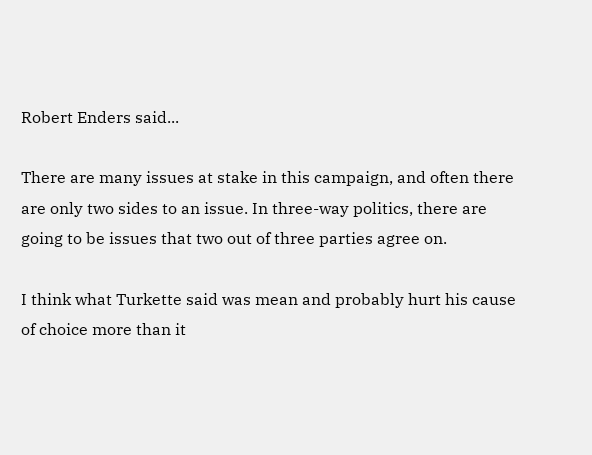Robert Enders said...

There are many issues at stake in this campaign, and often there are only two sides to an issue. In three-way politics, there are going to be issues that two out of three parties agree on.

I think what Turkette said was mean and probably hurt his cause of choice more than it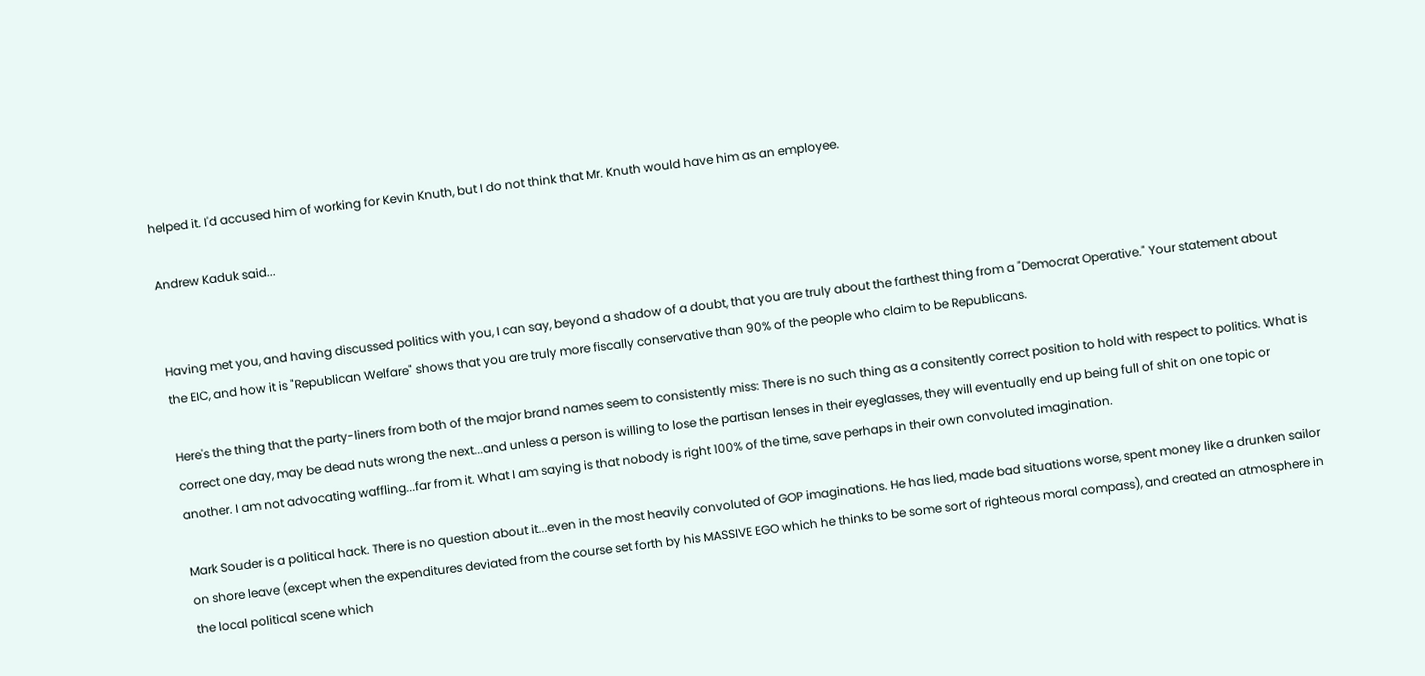helped it. I'd accused him of working for Kevin Knuth, but I do not think that Mr. Knuth would have him as an employee.

Andrew Kaduk said...


Having met you, and having discussed politics with you, I can say, beyond a shadow of a doubt, that you are truly about the farthest thing from a "Democrat Operative." Your statement about the EIC, and how it is "Republican Welfare" shows that you are truly more fiscally conservative than 90% of the people who claim to be Republicans.

Here's the thing that the party-liners from both of the major brand names seem to consistently miss: There is no such thing as a consitently correct position to hold with respect to politics. What is correct one day, may be dead nuts wrong the next...and unless a person is willing to lose the partisan lenses in their eyeglasses, they will eventually end up being full of shit on one topic or another. I am not advocating waffling...far from it. What I am saying is that nobody is right 100% of the time, save perhaps in their own convoluted imagination.

Mark Souder is a political hack. There is no question about it...even in the most heavily convoluted of GOP imaginations. He has lied, made bad situations worse, spent money like a drunken sailor on shore leave (except when the expenditures deviated from the course set forth by his MASSIVE EGO which he thinks to be some sort of righteous moral compass), and created an atmosphere in the local political scene which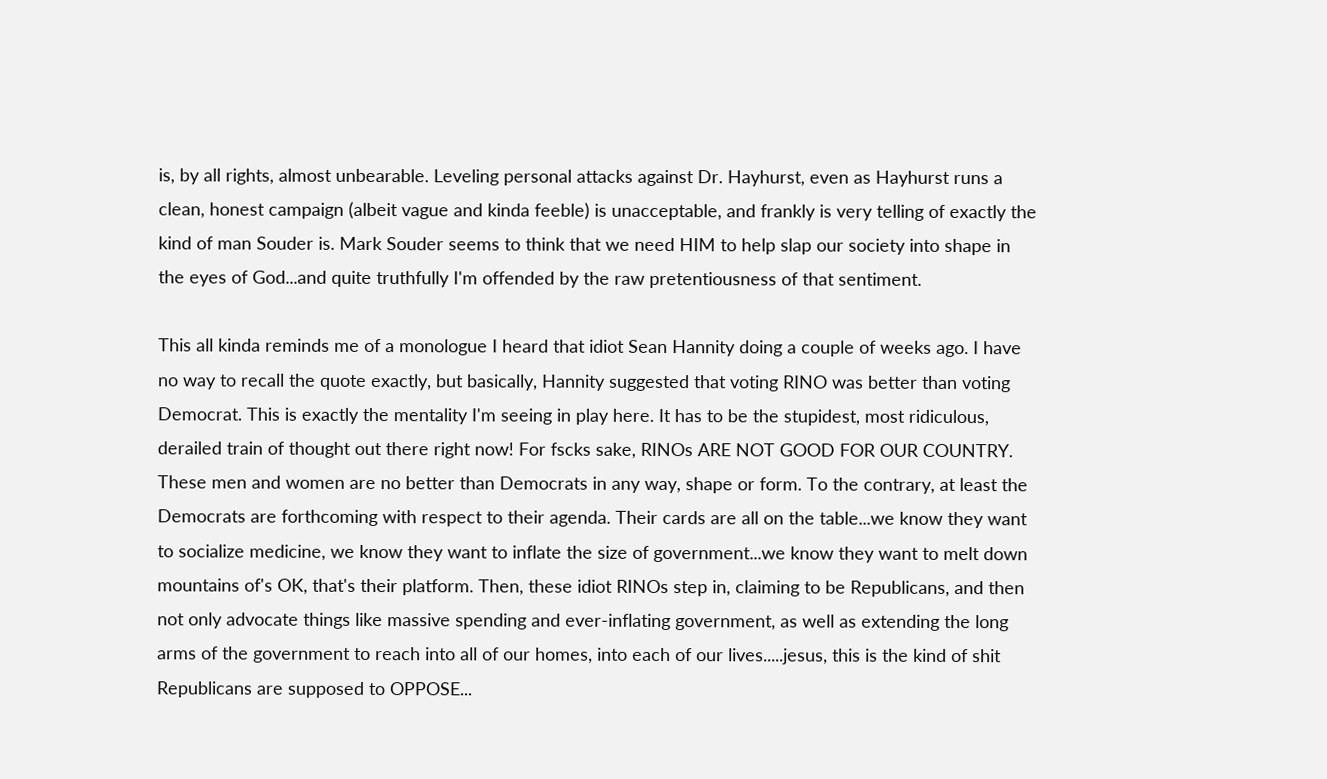is, by all rights, almost unbearable. Leveling personal attacks against Dr. Hayhurst, even as Hayhurst runs a clean, honest campaign (albeit vague and kinda feeble) is unacceptable, and frankly is very telling of exactly the kind of man Souder is. Mark Souder seems to think that we need HIM to help slap our society into shape in the eyes of God...and quite truthfully I'm offended by the raw pretentiousness of that sentiment.

This all kinda reminds me of a monologue I heard that idiot Sean Hannity doing a couple of weeks ago. I have no way to recall the quote exactly, but basically, Hannity suggested that voting RINO was better than voting Democrat. This is exactly the mentality I'm seeing in play here. It has to be the stupidest, most ridiculous, derailed train of thought out there right now! For fscks sake, RINOs ARE NOT GOOD FOR OUR COUNTRY. These men and women are no better than Democrats in any way, shape or form. To the contrary, at least the Democrats are forthcoming with respect to their agenda. Their cards are all on the table...we know they want to socialize medicine, we know they want to inflate the size of government...we know they want to melt down mountains of's OK, that's their platform. Then, these idiot RINOs step in, claiming to be Republicans, and then not only advocate things like massive spending and ever-inflating government, as well as extending the long arms of the government to reach into all of our homes, into each of our lives.....jesus, this is the kind of shit Republicans are supposed to OPPOSE...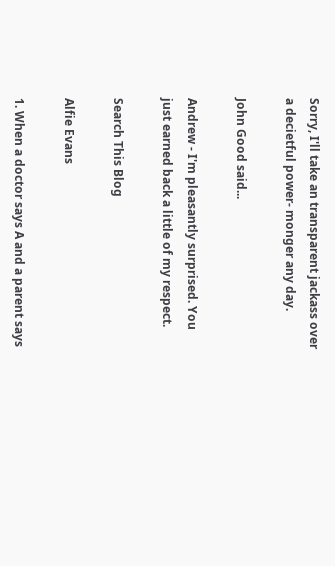Sorry, I'll take an transparent jackass over a decietful power- monger any day.

John Good said...

Andrew - I'm pleasantly surprised. You just earned back a little of my respect.

Search This Blog

Alfie Evans

1. When a doctor says A and a parent says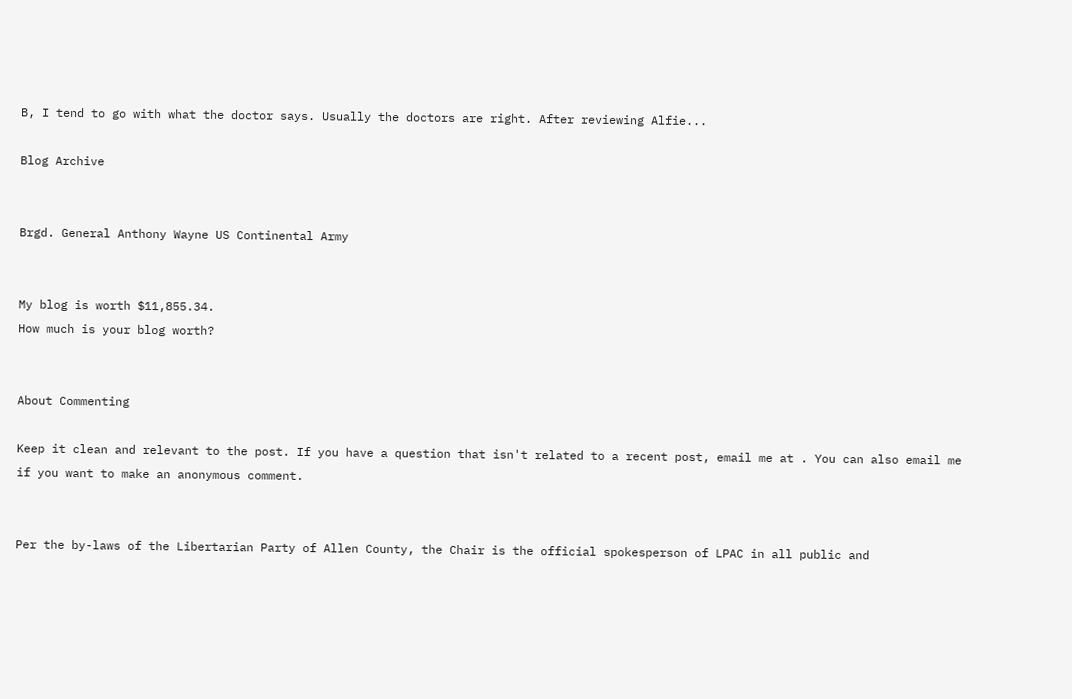B, I tend to go with what the doctor says. Usually the doctors are right. After reviewing Alfie...

Blog Archive


Brgd. General Anthony Wayne US Continental Army


My blog is worth $11,855.34.
How much is your blog worth?


About Commenting

Keep it clean and relevant to the post. If you have a question that isn't related to a recent post, email me at . You can also email me if you want to make an anonymous comment.


Per the by-laws of the Libertarian Party of Allen County, the Chair is the official spokesperson of LPAC in all public and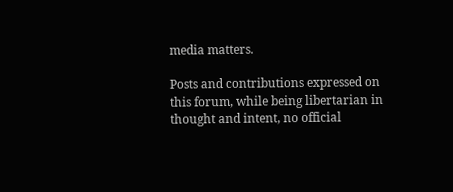media matters.

Posts and contributions expressed on this forum, while being libertarian in thought and intent, no official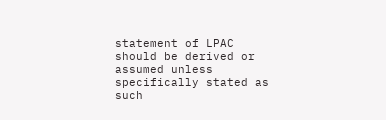statement of LPAC should be derived or assumed unless specifically stated as such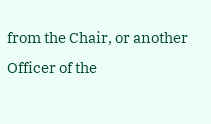from the Chair, or another Officer of the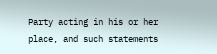Party acting in his or her place, and such statements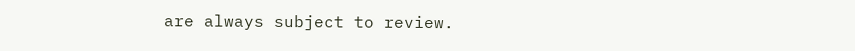are always subject to review.